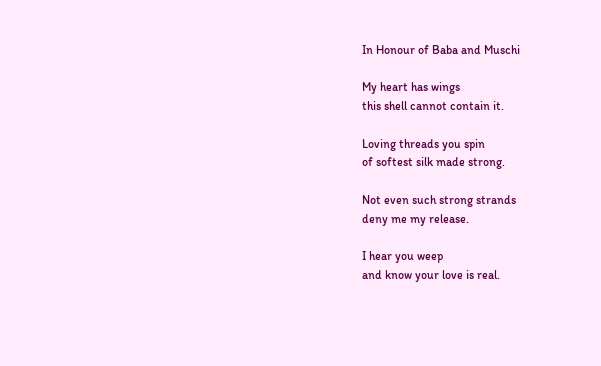In Honour of Baba and Muschi

My heart has wings
this shell cannot contain it.

Loving threads you spin
of softest silk made strong.

Not even such strong strands
deny me my release.

I hear you weep
and know your love is real.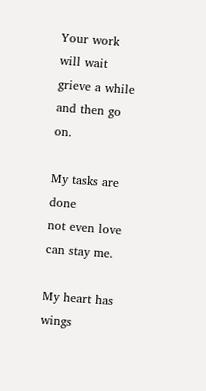Your work will wait
grieve a while and then go on.

My tasks are done
not even love can stay me.

My heart has wings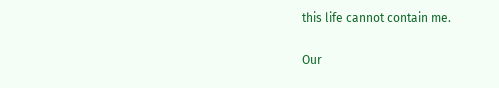this life cannot contain me.

Our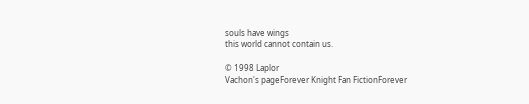souls have wings
this world cannot contain us.

© 1998 Laplor
Vachon's pageForever Knight Fan FictionForever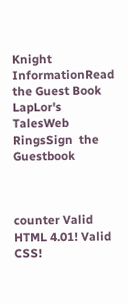Knight InformationRead the Guest Book
LapLor's TalesWeb RingsSign  the Guestbook



counter Valid HTML 4.01! Valid CSS!